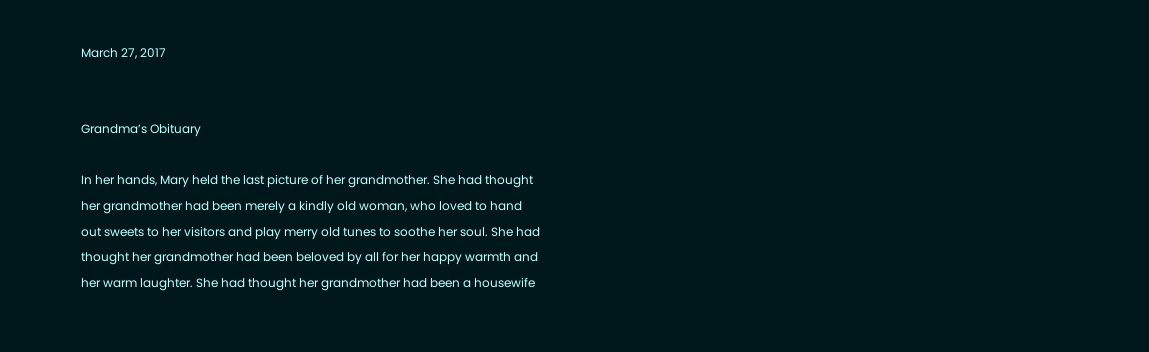March 27, 2017


Grandma’s Obituary

In her hands, Mary held the last picture of her grandmother. She had thought her grandmother had been merely a kindly old woman, who loved to hand out sweets to her visitors and play merry old tunes to soothe her soul. She had thought her grandmother had been beloved by all for her happy warmth and her warm laughter. She had thought her grandmother had been a housewife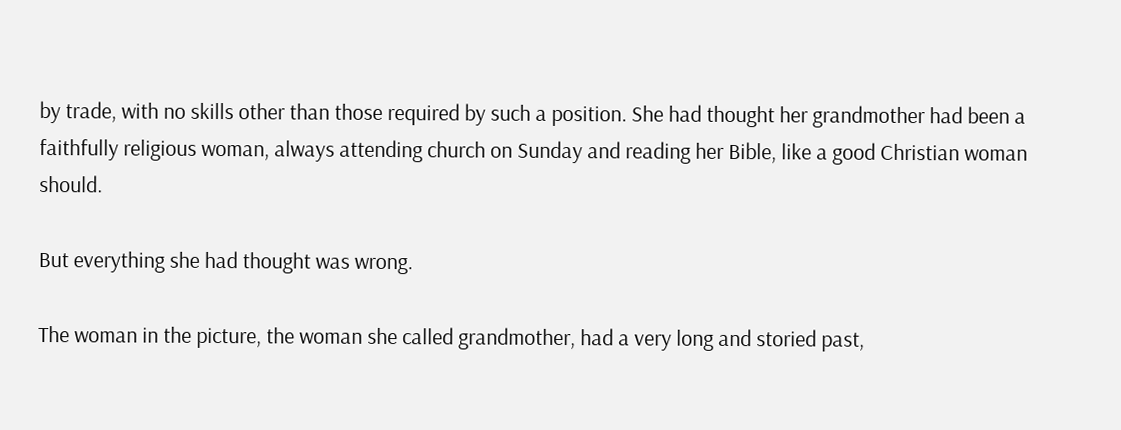by trade, with no skills other than those required by such a position. She had thought her grandmother had been a faithfully religious woman, always attending church on Sunday and reading her Bible, like a good Christian woman should.

But everything she had thought was wrong.

The woman in the picture, the woman she called grandmother, had a very long and storied past,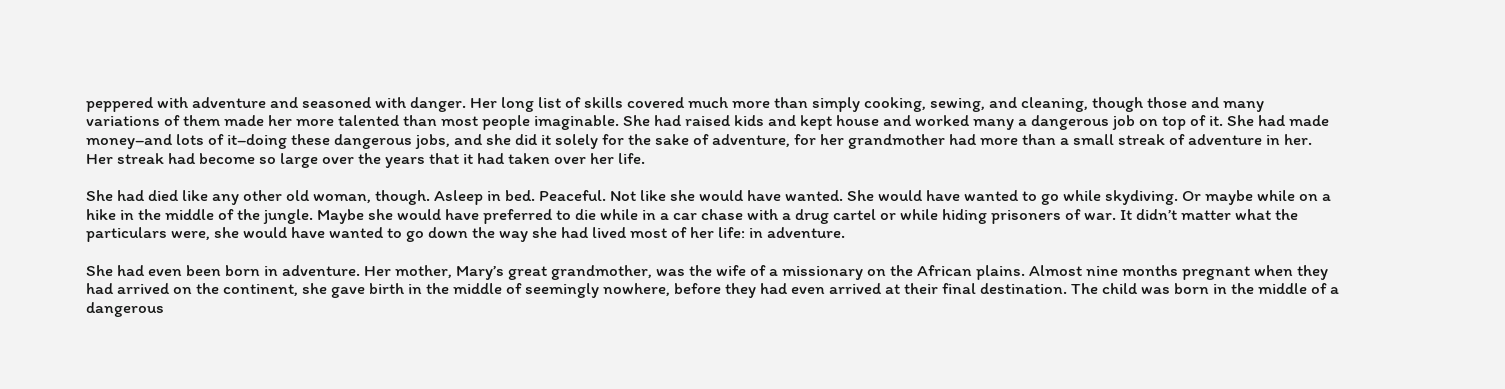peppered with adventure and seasoned with danger. Her long list of skills covered much more than simply cooking, sewing, and cleaning, though those and many variations of them made her more talented than most people imaginable. She had raised kids and kept house and worked many a dangerous job on top of it. She had made money–and lots of it–doing these dangerous jobs, and she did it solely for the sake of adventure, for her grandmother had more than a small streak of adventure in her. Her streak had become so large over the years that it had taken over her life.

She had died like any other old woman, though. Asleep in bed. Peaceful. Not like she would have wanted. She would have wanted to go while skydiving. Or maybe while on a hike in the middle of the jungle. Maybe she would have preferred to die while in a car chase with a drug cartel or while hiding prisoners of war. It didn’t matter what the particulars were, she would have wanted to go down the way she had lived most of her life: in adventure.

She had even been born in adventure. Her mother, Mary’s great grandmother, was the wife of a missionary on the African plains. Almost nine months pregnant when they had arrived on the continent, she gave birth in the middle of seemingly nowhere, before they had even arrived at their final destination. The child was born in the middle of a dangerous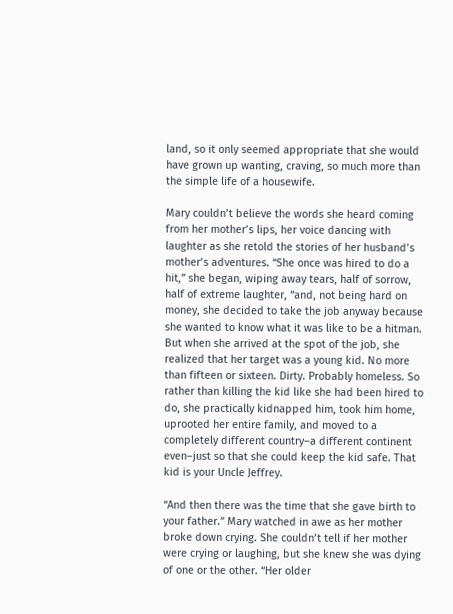land, so it only seemed appropriate that she would have grown up wanting, craving, so much more than the simple life of a housewife.

Mary couldn’t believe the words she heard coming from her mother’s lips, her voice dancing with laughter as she retold the stories of her husband’s mother’s adventures. “She once was hired to do a hit,” she began, wiping away tears, half of sorrow, half of extreme laughter, “and, not being hard on money, she decided to take the job anyway because she wanted to know what it was like to be a hitman. But when she arrived at the spot of the job, she realized that her target was a young kid. No more than fifteen or sixteen. Dirty. Probably homeless. So rather than killing the kid like she had been hired to do, she practically kidnapped him, took him home, uprooted her entire family, and moved to a completely different country–a different continent even–just so that she could keep the kid safe. That kid is your Uncle Jeffrey.

“And then there was the time that she gave birth to your father.” Mary watched in awe as her mother broke down crying. She couldn’t tell if her mother were crying or laughing, but she knew she was dying of one or the other. “Her older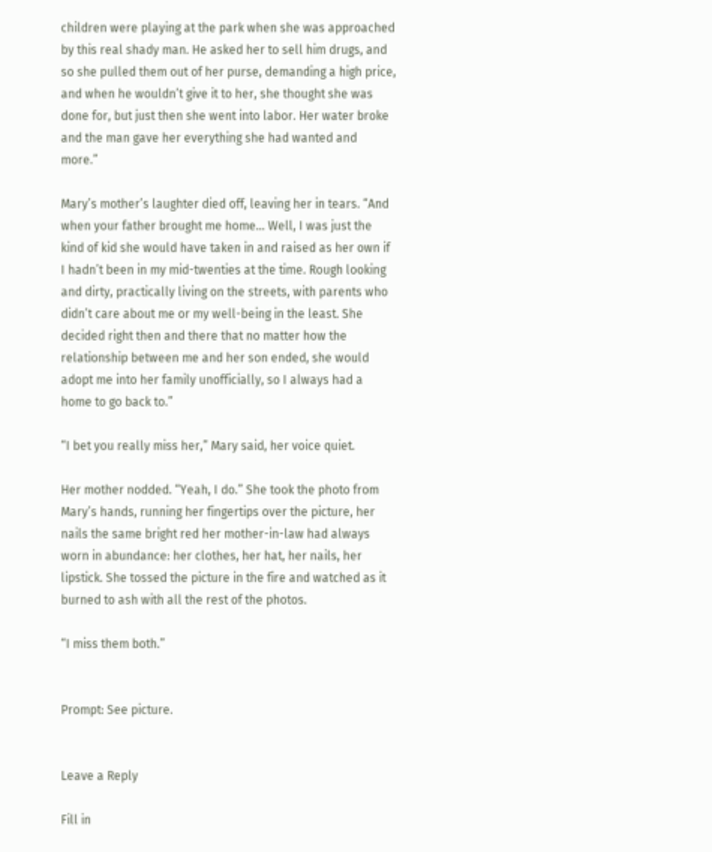children were playing at the park when she was approached by this real shady man. He asked her to sell him drugs, and so she pulled them out of her purse, demanding a high price, and when he wouldn’t give it to her, she thought she was done for, but just then she went into labor. Her water broke and the man gave her everything she had wanted and more.”

Mary’s mother’s laughter died off, leaving her in tears. “And when your father brought me home… Well, I was just the kind of kid she would have taken in and raised as her own if I hadn’t been in my mid-twenties at the time. Rough looking and dirty, practically living on the streets, with parents who didn’t care about me or my well-being in the least. She decided right then and there that no matter how the relationship between me and her son ended, she would adopt me into her family unofficially, so I always had a home to go back to.”

“I bet you really miss her,” Mary said, her voice quiet.

Her mother nodded. “Yeah, I do.” She took the photo from Mary’s hands, running her fingertips over the picture, her nails the same bright red her mother-in-law had always worn in abundance: her clothes, her hat, her nails, her lipstick. She tossed the picture in the fire and watched as it burned to ash with all the rest of the photos.

“I miss them both.”


Prompt: See picture.


Leave a Reply

Fill in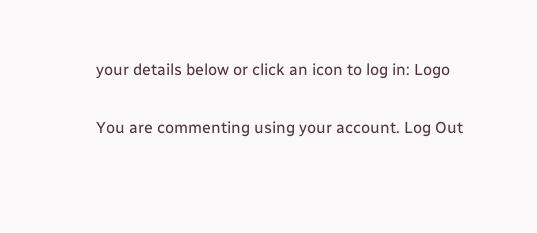your details below or click an icon to log in: Logo

You are commenting using your account. Log Out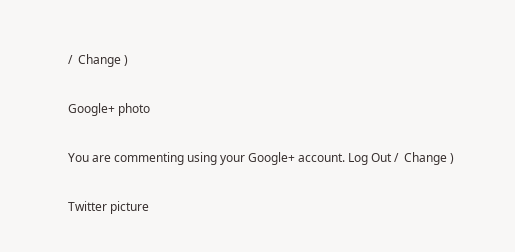/  Change )

Google+ photo

You are commenting using your Google+ account. Log Out /  Change )

Twitter picture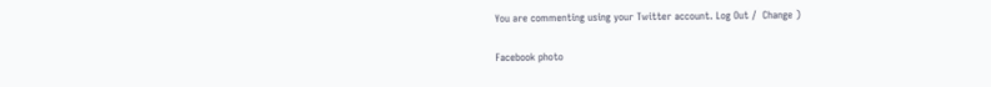You are commenting using your Twitter account. Log Out /  Change )

Facebook photo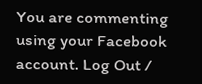You are commenting using your Facebook account. Log Out /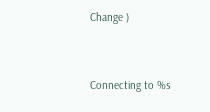Change )


Connecting to %s